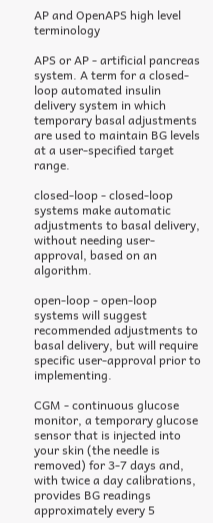AP and OpenAPS high level terminology

APS or AP - artificial pancreas system. A term for a closed-loop automated insulin delivery system in which temporary basal adjustments are used to maintain BG levels at a user-specified target range.

closed-loop - closed-loop systems make automatic adjustments to basal delivery, without needing user-approval, based on an algorithm.

open-loop - open-loop systems will suggest recommended adjustments to basal delivery, but will require specific user-approval prior to implementing.

CGM - continuous glucose monitor, a temporary glucose sensor that is injected into your skin (the needle is removed) for 3-7 days and, with twice a day calibrations, provides BG readings approximately every 5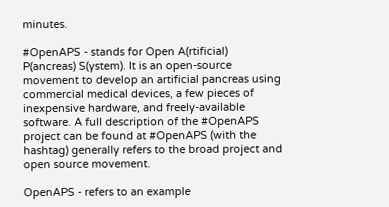minutes.

#OpenAPS - stands for Open A(rtificial) P(ancreas) S(ystem). It is an open-source movement to develop an artificial pancreas using commercial medical devices, a few pieces of inexpensive hardware, and freely-available software. A full description of the #OpenAPS project can be found at #OpenAPS (with the hashtag) generally refers to the broad project and open source movement.

OpenAPS - refers to an example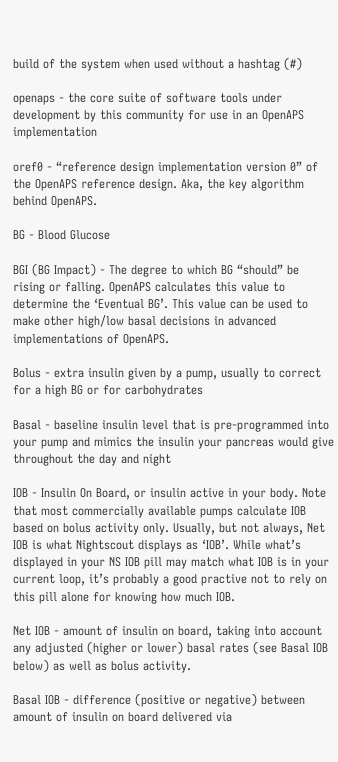build of the system when used without a hashtag (#)

openaps - the core suite of software tools under development by this community for use in an OpenAPS implementation

oref0 - “reference design implementation version 0” of the OpenAPS reference design. Aka, the key algorithm behind OpenAPS.

BG - Blood Glucose

BGI (BG Impact) - The degree to which BG “should” be rising or falling. OpenAPS calculates this value to determine the ‘Eventual BG’. This value can be used to make other high/low basal decisions in advanced implementations of OpenAPS.

Bolus - extra insulin given by a pump, usually to correct for a high BG or for carbohydrates

Basal - baseline insulin level that is pre-programmed into your pump and mimics the insulin your pancreas would give throughout the day and night

IOB - Insulin On Board, or insulin active in your body. Note that most commercially available pumps calculate IOB based on bolus activity only. Usually, but not always, Net IOB is what Nightscout displays as ‘IOB’. While what’s displayed in your NS IOB pill may match what IOB is in your current loop, it’s probably a good practive not to rely on this pill alone for knowing how much IOB.

Net IOB - amount of insulin on board, taking into account any adjusted (higher or lower) basal rates (see Basal IOB below) as well as bolus activity.

Basal IOB - difference (positive or negative) between amount of insulin on board delivered via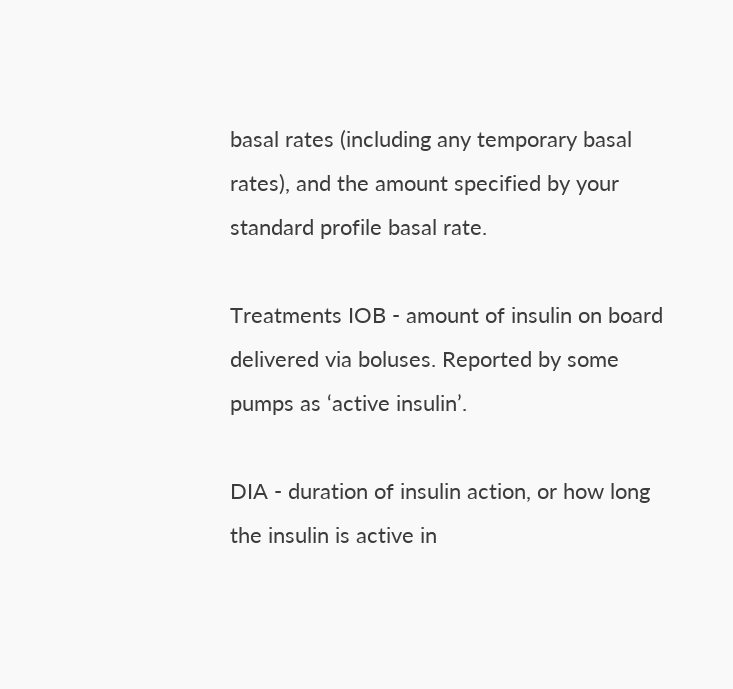basal rates (including any temporary basal rates), and the amount specified by your standard profile basal rate.

Treatments IOB - amount of insulin on board delivered via boluses. Reported by some pumps as ‘active insulin’.

DIA - duration of insulin action, or how long the insulin is active in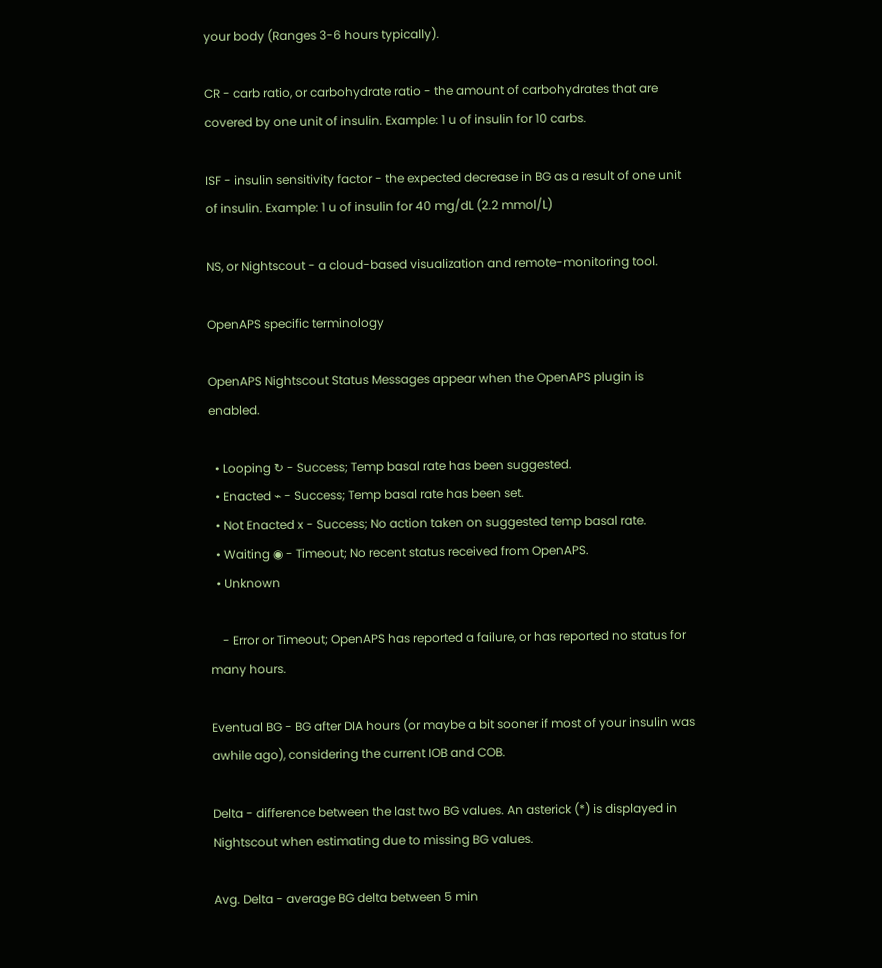your body (Ranges 3-6 hours typically).

CR - carb ratio, or carbohydrate ratio - the amount of carbohydrates that are covered by one unit of insulin. Example: 1 u of insulin for 10 carbs.

ISF - insulin sensitivity factor - the expected decrease in BG as a result of one unit of insulin. Example: 1 u of insulin for 40 mg/dL (2.2 mmol/L)

NS, or Nightscout - a cloud-based visualization and remote-monitoring tool.

OpenAPS specific terminology

OpenAPS Nightscout Status Messages appear when the OpenAPS plugin is enabled.

  • Looping ↻ - Success; Temp basal rate has been suggested.
  • Enacted ⌁ - Success; Temp basal rate has been set.
  • Not Enacted x - Success; No action taken on suggested temp basal rate.
  • Waiting ◉ - Timeout; No recent status received from OpenAPS.
  • Unknown

    - Error or Timeout; OpenAPS has reported a failure, or has reported no status for many hours.

Eventual BG - BG after DIA hours (or maybe a bit sooner if most of your insulin was awhile ago), considering the current IOB and COB.

Delta - difference between the last two BG values. An asterick (*) is displayed in Nightscout when estimating due to missing BG values.

Avg. Delta - average BG delta between 5 min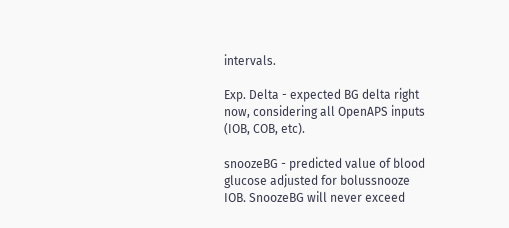intervals.

Exp. Delta - expected BG delta right now, considering all OpenAPS inputs (IOB, COB, etc).

snoozeBG - predicted value of blood glucose adjusted for bolussnooze IOB. SnoozeBG will never exceed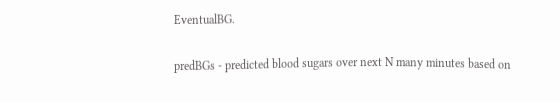EventualBG.

predBGs - predicted blood sugars over next N many minutes based on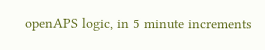openAPS logic, in 5 minute increments